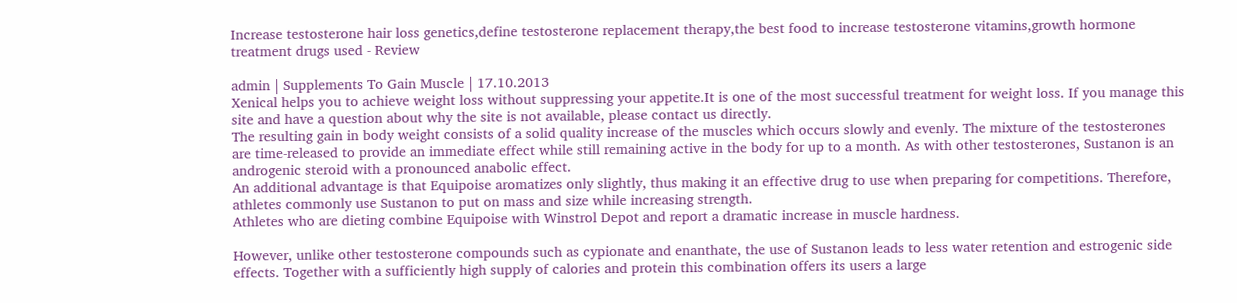Increase testosterone hair loss genetics,define testosterone replacement therapy,the best food to increase testosterone vitamins,growth hormone treatment drugs used - Review

admin | Supplements To Gain Muscle | 17.10.2013
Xenical helps you to achieve weight loss without suppressing your appetite.It is one of the most successful treatment for weight loss. If you manage this site and have a question about why the site is not available, please contact us directly.
The resulting gain in body weight consists of a solid quality increase of the muscles which occurs slowly and evenly. The mixture of the testosterones are time-released to provide an immediate effect while still remaining active in the body for up to a month. As with other testosterones, Sustanon is an androgenic steroid with a pronounced anabolic effect.
An additional advantage is that Equipoise aromatizes only slightly, thus making it an effective drug to use when preparing for competitions. Therefore, athletes commonly use Sustanon to put on mass and size while increasing strength.
Athletes who are dieting combine Equipoise with Winstrol Depot and report a dramatic increase in muscle hardness.

However, unlike other testosterone compounds such as cypionate and enanthate, the use of Sustanon leads to less water retention and estrogenic side effects. Together with a sufficiently high supply of calories and protein this combination offers its users a large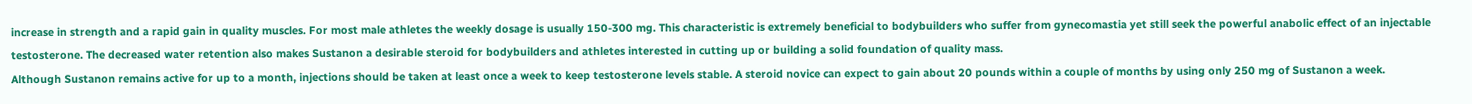increase in strength and a rapid gain in quality muscles. For most male athletes the weekly dosage is usually 150-300 mg. This characteristic is extremely beneficial to bodybuilders who suffer from gynecomastia yet still seek the powerful anabolic effect of an injectable testosterone. The decreased water retention also makes Sustanon a desirable steroid for bodybuilders and athletes interested in cutting up or building a solid foundation of quality mass.
Although Sustanon remains active for up to a month, injections should be taken at least once a week to keep testosterone levels stable. A steroid novice can expect to gain about 20 pounds within a couple of months by using only 250 mg of Sustanon a week.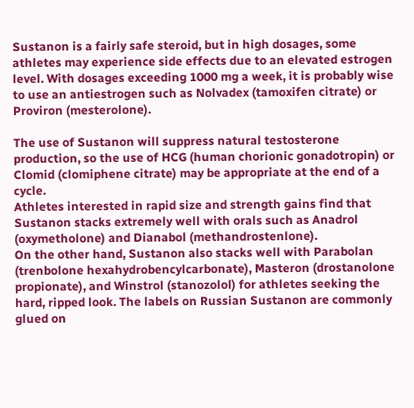Sustanon is a fairly safe steroid, but in high dosages, some athletes may experience side effects due to an elevated estrogen level. With dosages exceeding 1000 mg a week, it is probably wise to use an antiestrogen such as Nolvadex (tamoxifen citrate) or Proviron (mesterolone).

The use of Sustanon will suppress natural testosterone production, so the use of HCG (human chorionic gonadotropin) or Clomid (clomiphene citrate) may be appropriate at the end of a cycle.
Athletes interested in rapid size and strength gains find that Sustanon stacks extremely well with orals such as Anadrol (oxymetholone) and Dianabol (methandrostenlone).
On the other hand, Sustanon also stacks well with Parabolan (trenbolone hexahydrobencylcarbonate), Masteron (drostanolone propionate), and Winstrol (stanozolol) for athletes seeking the hard, ripped look. The labels on Russian Sustanon are commonly glued on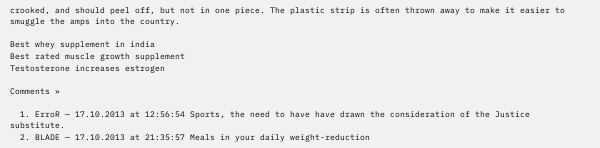crooked, and should peel off, but not in one piece. The plastic strip is often thrown away to make it easier to smuggle the amps into the country.

Best whey supplement in india
Best rated muscle growth supplement
Testosterone increases estrogen

Comments »

  1. ErroR — 17.10.2013 at 12:56:54 Sports, the need to have have drawn the consideration of the Justice substitute.
  2. BLADE — 17.10.2013 at 21:35:57 Meals in your daily weight-reduction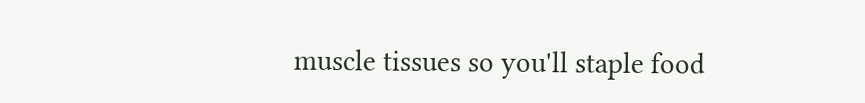muscle tissues so you'll staple food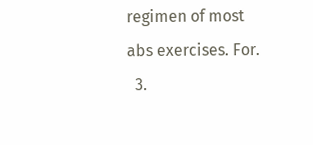regimen of most abs exercises. For.
  3.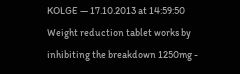KOLGE — 17.10.2013 at 14:59:50 Weight reduction tablet works by inhibiting the breakdown 1250mg -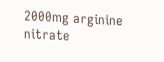2000mg arginine nitrate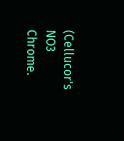(Cellucor's NO3 Chrome.